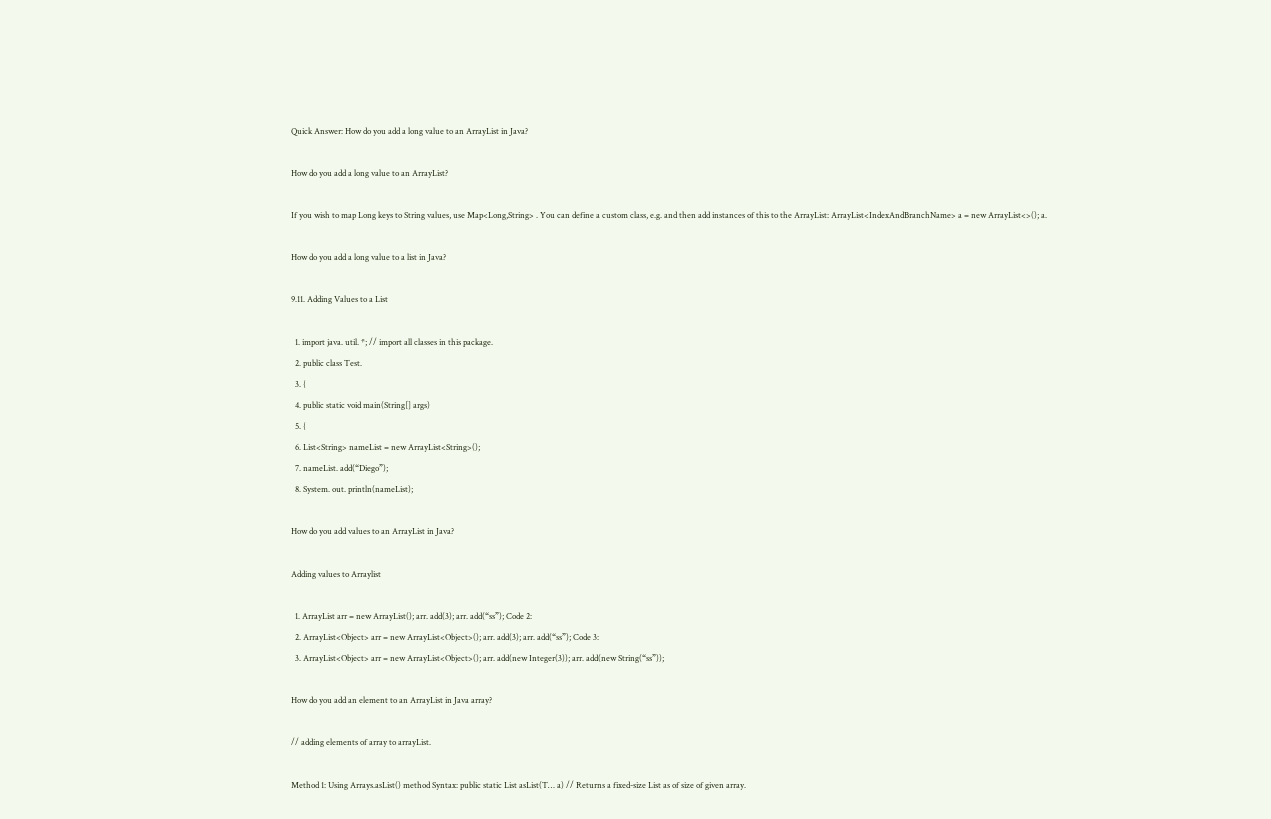Quick Answer: How do you add a long value to an ArrayList in Java?

How do you add a long value to an ArrayList?

If you wish to map Long keys to String values, use Map<Long,String> . You can define a custom class, e.g. and then add instances of this to the ArrayList: ArrayList<IndexAndBranchName> a = new ArrayList<>(); a.

How do you add a long value to a list in Java?

9.11. Adding Values to a List

  1. import java. util. *; // import all classes in this package.
  2. public class Test.
  3. {
  4. public static void main(String[] args)
  5. {
  6. List<String> nameList = new ArrayList<String>();
  7. nameList. add(“Diego”);
  8. System. out. println(nameList);

How do you add values to an ArrayList in Java?

Adding values to Arraylist

  1. ArrayList arr = new ArrayList(); arr. add(3); arr. add(“ss”); Code 2:
  2. ArrayList<Object> arr = new ArrayList<Object>(); arr. add(3); arr. add(“ss”); Code 3:
  3. ArrayList<Object> arr = new ArrayList<Object>(); arr. add(new Integer(3)); arr. add(new String(“ss”));

How do you add an element to an ArrayList in Java array?

// adding elements of array to arrayList.

Method 1: Using Arrays.asList() method Syntax: public static List asList(T… a) // Returns a fixed-size List as of size of given array.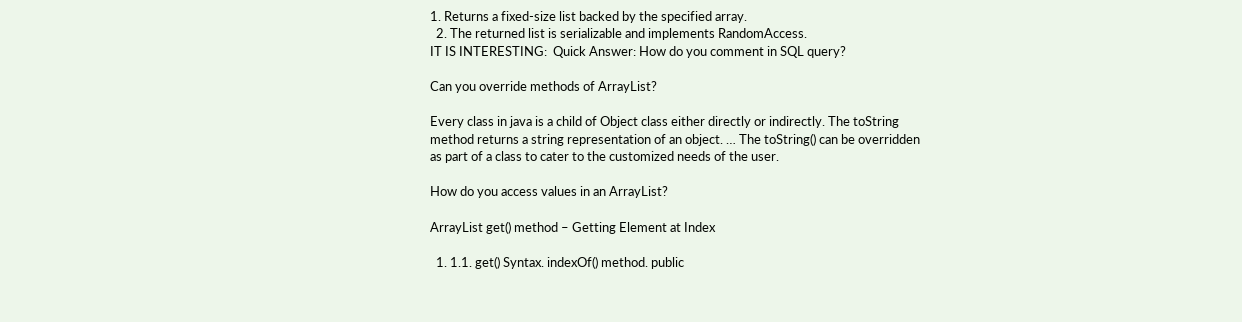1. Returns a fixed-size list backed by the specified array.
  2. The returned list is serializable and implements RandomAccess.
IT IS INTERESTING:  Quick Answer: How do you comment in SQL query?

Can you override methods of ArrayList?

Every class in java is a child of Object class either directly or indirectly. The toString method returns a string representation of an object. … The toString() can be overridden as part of a class to cater to the customized needs of the user.

How do you access values in an ArrayList?

ArrayList get() method – Getting Element at Index

  1. 1.1. get() Syntax. indexOf() method. public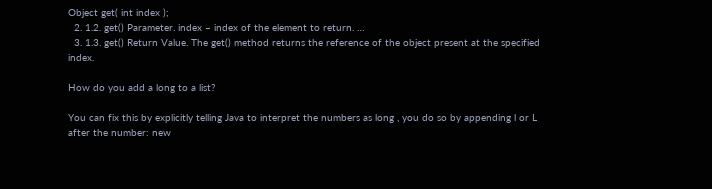Object get( int index );
  2. 1.2. get() Parameter. index – index of the element to return. …
  3. 1.3. get() Return Value. The get() method returns the reference of the object present at the specified index.

How do you add a long to a list?

You can fix this by explicitly telling Java to interpret the numbers as long , you do so by appending l or L after the number: new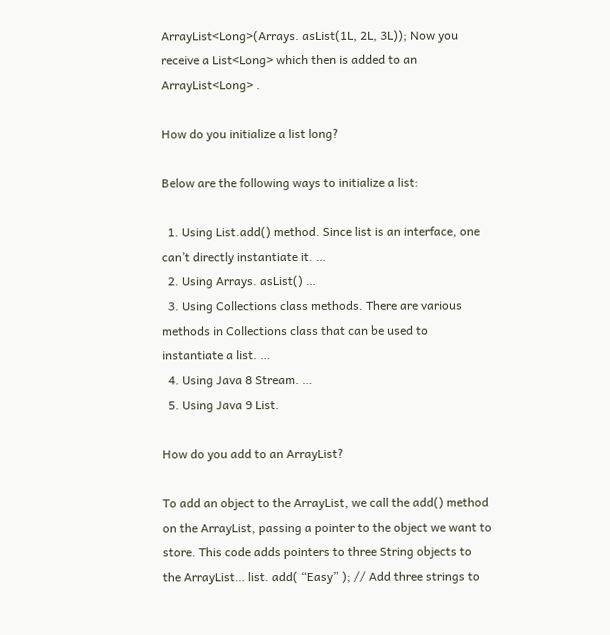ArrayList<Long>(Arrays. asList(1L, 2L, 3L)); Now you receive a List<Long> which then is added to an ArrayList<Long> .

How do you initialize a list long?

Below are the following ways to initialize a list:

  1. Using List.add() method. Since list is an interface, one can’t directly instantiate it. …
  2. Using Arrays. asList() …
  3. Using Collections class methods. There are various methods in Collections class that can be used to instantiate a list. …
  4. Using Java 8 Stream. …
  5. Using Java 9 List.

How do you add to an ArrayList?

To add an object to the ArrayList, we call the add() method on the ArrayList, passing a pointer to the object we want to store. This code adds pointers to three String objects to the ArrayList… list. add( “Easy” ); // Add three strings to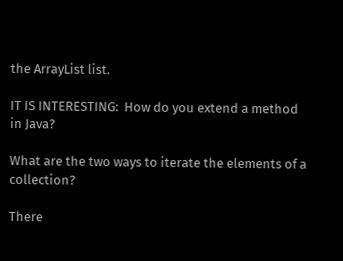the ArrayList list.

IT IS INTERESTING:  How do you extend a method in Java?

What are the two ways to iterate the elements of a collection?

There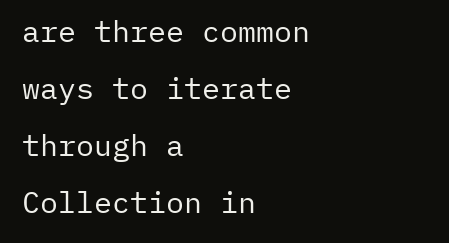are three common ways to iterate through a Collection in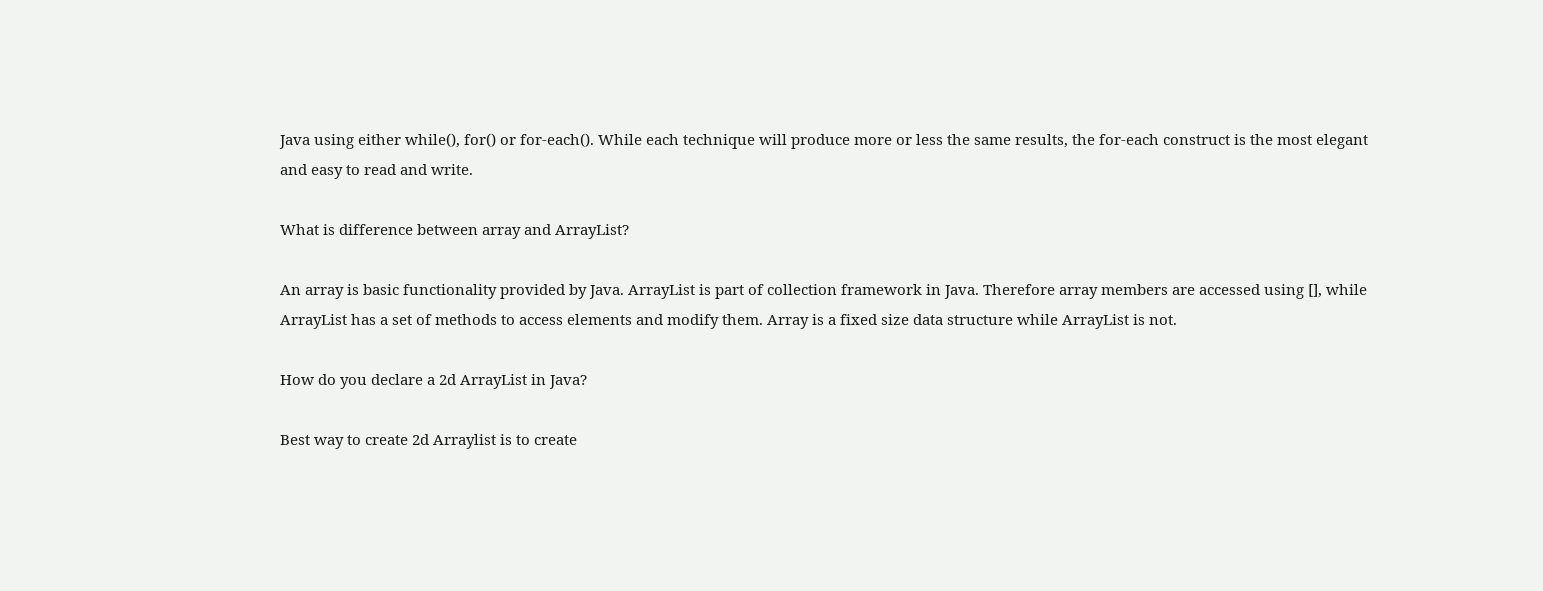Java using either while(), for() or for-each(). While each technique will produce more or less the same results, the for-each construct is the most elegant and easy to read and write.

What is difference between array and ArrayList?

An array is basic functionality provided by Java. ArrayList is part of collection framework in Java. Therefore array members are accessed using [], while ArrayList has a set of methods to access elements and modify them. Array is a fixed size data structure while ArrayList is not.

How do you declare a 2d ArrayList in Java?

Best way to create 2d Arraylist is to create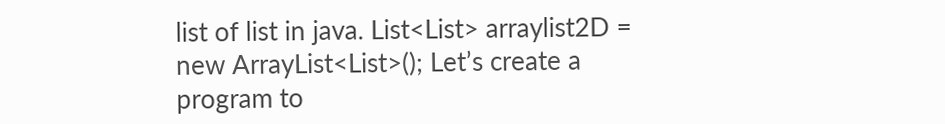list of list in java. List<List> arraylist2D = new ArrayList<List>(); Let’s create a program to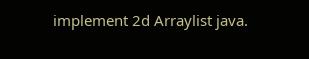implement 2d Arraylist java.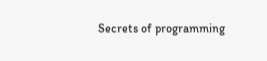Secrets of programming